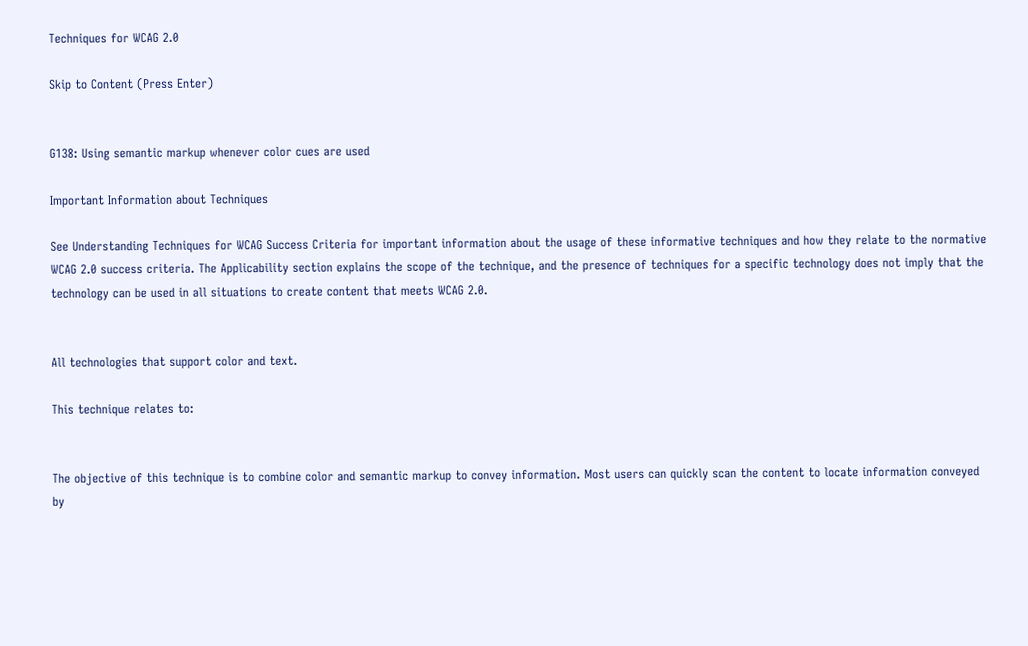Techniques for WCAG 2.0

Skip to Content (Press Enter)


G138: Using semantic markup whenever color cues are used

Important Information about Techniques

See Understanding Techniques for WCAG Success Criteria for important information about the usage of these informative techniques and how they relate to the normative WCAG 2.0 success criteria. The Applicability section explains the scope of the technique, and the presence of techniques for a specific technology does not imply that the technology can be used in all situations to create content that meets WCAG 2.0.


All technologies that support color and text.

This technique relates to:


The objective of this technique is to combine color and semantic markup to convey information. Most users can quickly scan the content to locate information conveyed by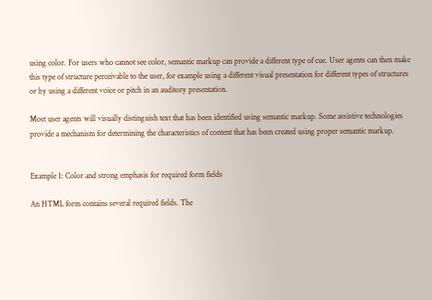using color. For users who cannot see color, semantic markup can provide a different type of cue. User agents can then make this type of structure perceivable to the user, for example using a different visual presentation for different types of structures or by using a different voice or pitch in an auditory presentation.

Most user agents will visually distinguish text that has been identified using semantic markup. Some assistive technologies provide a mechanism for determining the characteristics of content that has been created using proper semantic markup.


Example 1: Color and strong emphasis for required form fields

An HTML form contains several required fields. The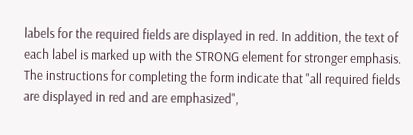labels for the required fields are displayed in red. In addition, the text of each label is marked up with the STRONG element for stronger emphasis. The instructions for completing the form indicate that "all required fields are displayed in red and are emphasized",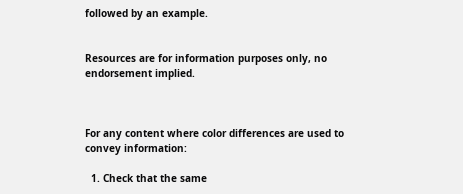followed by an example.


Resources are for information purposes only, no endorsement implied.



For any content where color differences are used to convey information:

  1. Check that the same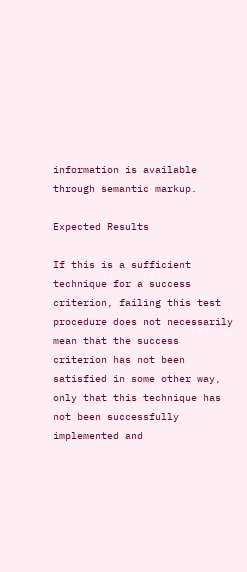information is available through semantic markup.

Expected Results

If this is a sufficient technique for a success criterion, failing this test procedure does not necessarily mean that the success criterion has not been satisfied in some other way, only that this technique has not been successfully implemented and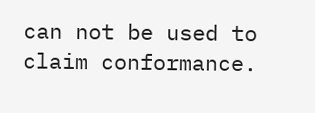can not be used to claim conformance.